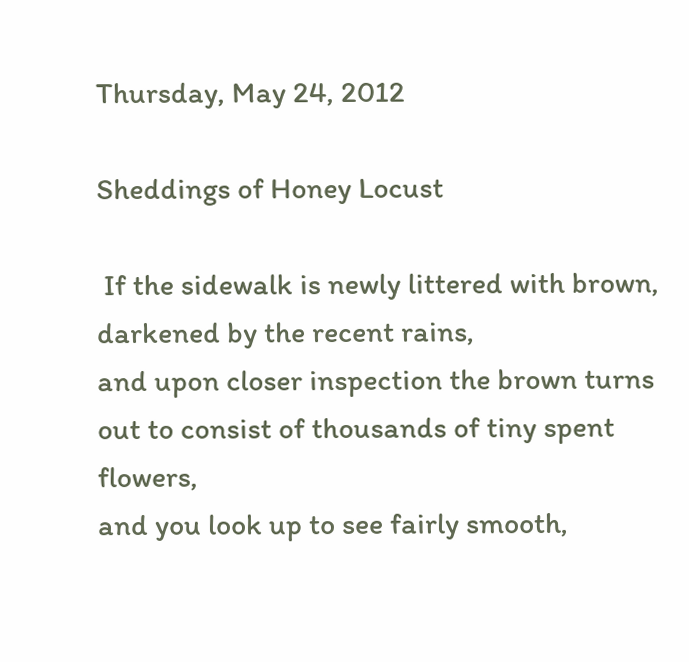Thursday, May 24, 2012

Sheddings of Honey Locust

 If the sidewalk is newly littered with brown, darkened by the recent rains,
and upon closer inspection the brown turns out to consist of thousands of tiny spent flowers,
and you look up to see fairly smooth,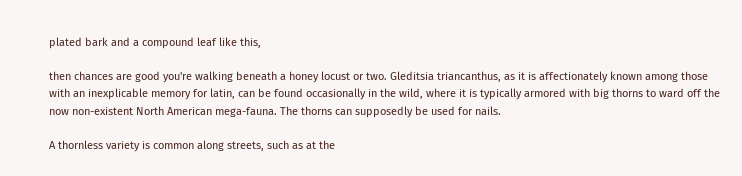plated bark and a compound leaf like this,

then chances are good you're walking beneath a honey locust or two. Gleditsia triancanthus, as it is affectionately known among those with an inexplicable memory for latin, can be found occasionally in the wild, where it is typically armored with big thorns to ward off the now non-existent North American mega-fauna. The thorns can supposedly be used for nails.

A thornless variety is common along streets, such as at the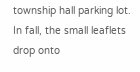township hall parking lot. In fall, the small leaflets drop onto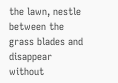the lawn, nestle between the grass blades and disappear without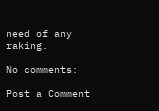need of any raking.

No comments:

Post a Comment